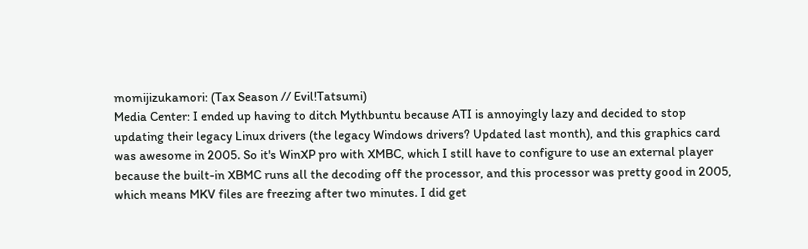momijizukamori: (Tax Season // Evil!Tatsumi)
Media Center: I ended up having to ditch Mythbuntu because ATI is annoyingly lazy and decided to stop updating their legacy Linux drivers (the legacy Windows drivers? Updated last month), and this graphics card was awesome in 2005. So it's WinXP pro with XMBC, which I still have to configure to use an external player because the built-in XBMC runs all the decoding off the processor, and this processor was pretty good in 2005, which means MKV files are freezing after two minutes. I did get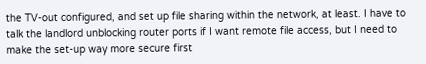the TV-out configured, and set up file sharing within the network, at least. I have to talk the landlord unblocking router ports if I want remote file access, but I need to make the set-up way more secure first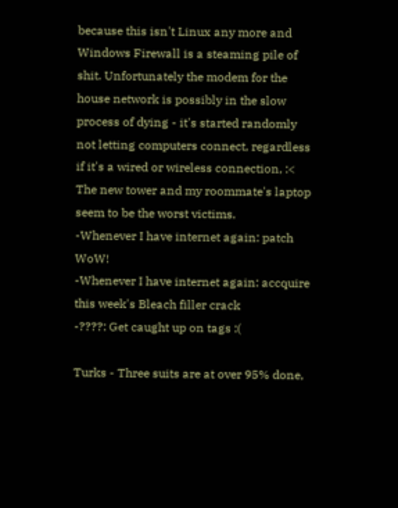because this isn't Linux any more and Windows Firewall is a steaming pile of shit. Unfortunately the modem for the house network is possibly in the slow process of dying - it's started randomly not letting computers connect, regardless if it's a wired or wireless connection, :< The new tower and my roommate's laptop seem to be the worst victims.
-Whenever I have internet again: patch WoW!
-Whenever I have internet again: accquire this week's Bleach filler crack
-????: Get caught up on tags :(

Turks - Three suits are at over 95% done,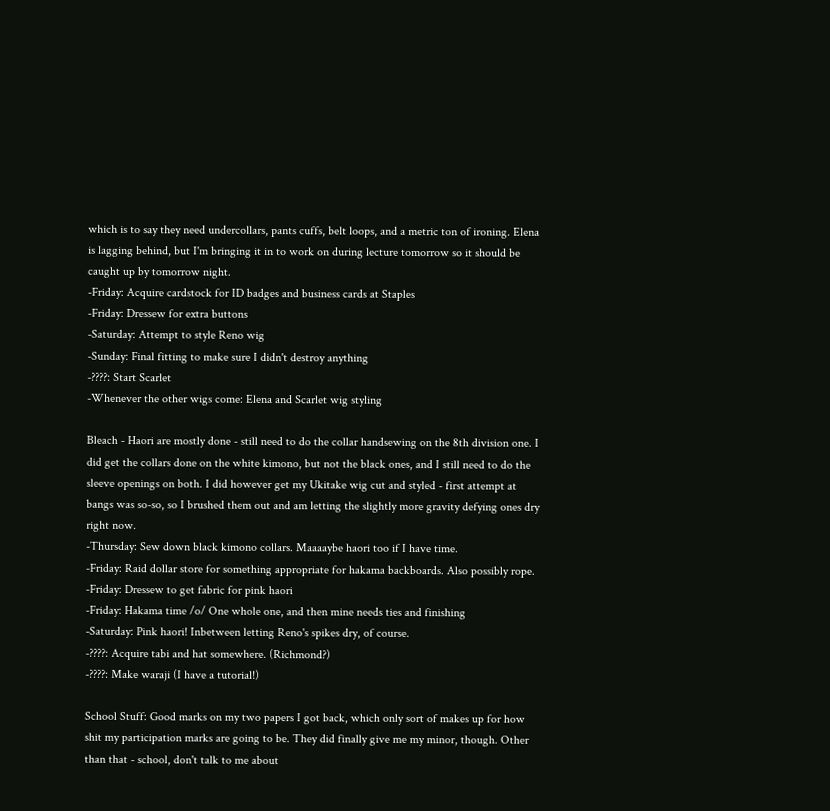which is to say they need undercollars, pants cuffs, belt loops, and a metric ton of ironing. Elena is lagging behind, but I'm bringing it in to work on during lecture tomorrow so it should be caught up by tomorrow night.
-Friday: Acquire cardstock for ID badges and business cards at Staples
-Friday: Dressew for extra buttons
-Saturday: Attempt to style Reno wig
-Sunday: Final fitting to make sure I didn't destroy anything
-????: Start Scarlet
-Whenever the other wigs come: Elena and Scarlet wig styling

Bleach - Haori are mostly done - still need to do the collar handsewing on the 8th division one. I did get the collars done on the white kimono, but not the black ones, and I still need to do the sleeve openings on both. I did however get my Ukitake wig cut and styled - first attempt at bangs was so-so, so I brushed them out and am letting the slightly more gravity defying ones dry right now.
-Thursday: Sew down black kimono collars. Maaaaybe haori too if I have time.
-Friday: Raid dollar store for something appropriate for hakama backboards. Also possibly rope.
-Friday: Dressew to get fabric for pink haori
-Friday: Hakama time /o/ One whole one, and then mine needs ties and finishing
-Saturday: Pink haori! Inbetween letting Reno's spikes dry, of course.
-????: Acquire tabi and hat somewhere. (Richmond?)
-????: Make waraji (I have a tutorial!)

School Stuff: Good marks on my two papers I got back, which only sort of makes up for how shit my participation marks are going to be. They did finally give me my minor, though. Other than that - school, don't talk to me about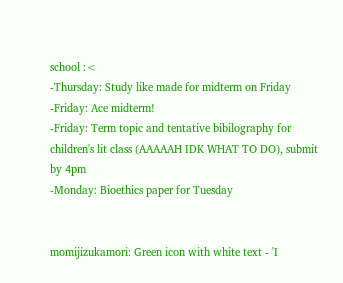school :<
-Thursday: Study like made for midterm on Friday
-Friday: Ace midterm!
-Friday: Term topic and tentative bibilography for children's lit class (AAAAAH IDK WHAT TO DO), submit by 4pm
-Monday: Bioethics paper for Tuesday


momijizukamori: Green icon with white text - 'I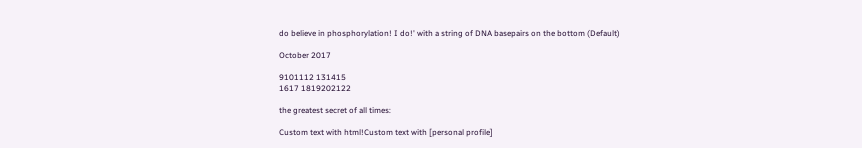do believe in phosphorylation! I do!' with a string of DNA basepairs on the bottom (Default)

October 2017

9101112 131415
1617 1819202122

the greatest secret of all times:

Custom text with html!Custom text with [personal profile]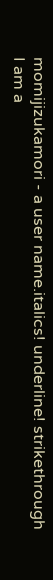momijizukamori - a user name.italics! underline! strikethrough
I am a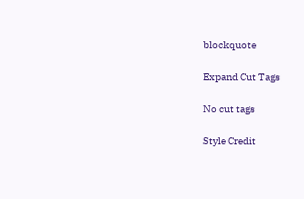blockquote

Expand Cut Tags

No cut tags

Style Credit